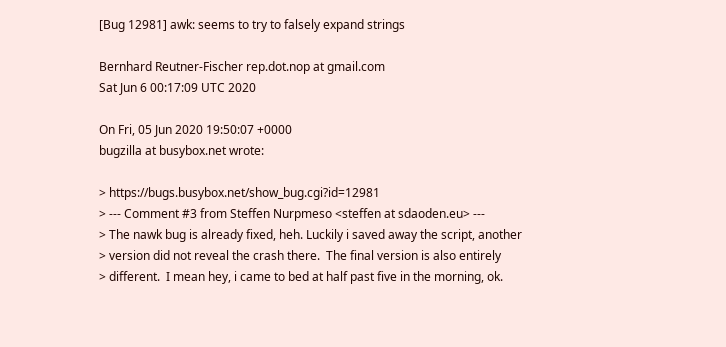[Bug 12981] awk: seems to try to falsely expand strings

Bernhard Reutner-Fischer rep.dot.nop at gmail.com
Sat Jun 6 00:17:09 UTC 2020

On Fri, 05 Jun 2020 19:50:07 +0000
bugzilla at busybox.net wrote:

> https://bugs.busybox.net/show_bug.cgi?id=12981
> --- Comment #3 from Steffen Nurpmeso <steffen at sdaoden.eu> ---
> The nawk bug is already fixed, heh. Luckily i saved away the script, another
> version did not reveal the crash there.  The final version is also entirely
> different.  I mean hey, i came to bed at half past five in the morning, ok.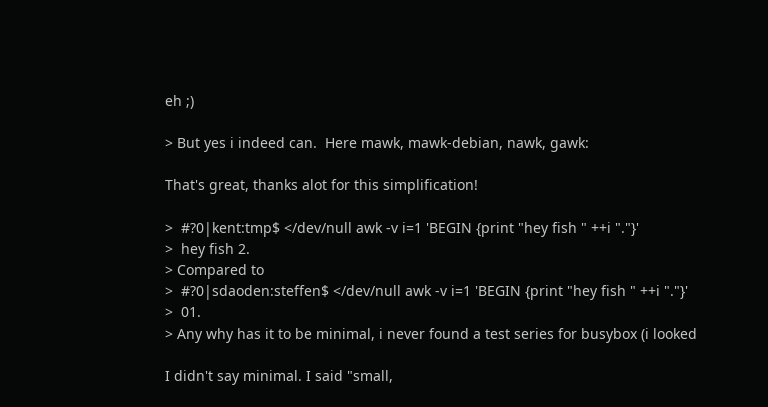eh ;)

> But yes i indeed can.  Here mawk, mawk-debian, nawk, gawk:

That's great, thanks alot for this simplification!

>  #?0|kent:tmp$ </dev/null awk -v i=1 'BEGIN {print "hey fish " ++i "."}'
>  hey fish 2.
> Compared to
>  #?0|sdaoden:steffen$ </dev/null awk -v i=1 'BEGIN {print "hey fish " ++i "."}'
>  01.
> Any why has it to be minimal, i never found a test series for busybox (i looked

I didn't say minimal. I said "small,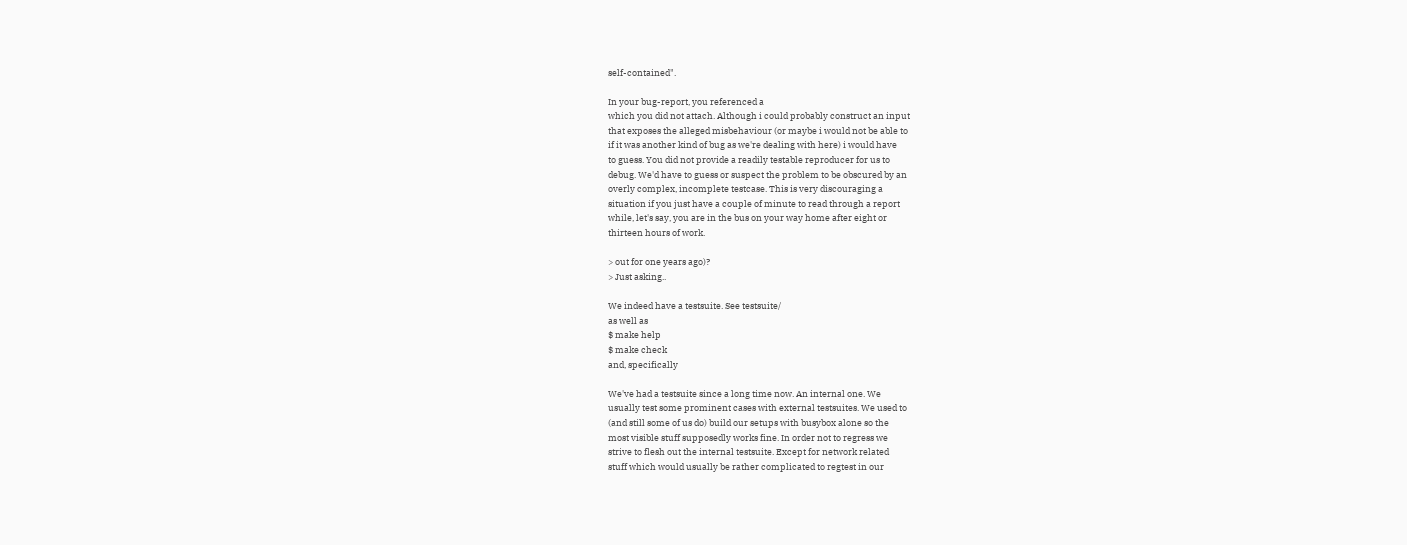self-contained".

In your bug-report, you referenced a
which you did not attach. Although i could probably construct an input
that exposes the alleged misbehaviour (or maybe i would not be able to
if it was another kind of bug as we're dealing with here) i would have
to guess. You did not provide a readily testable reproducer for us to
debug. We'd have to guess or suspect the problem to be obscured by an
overly complex, incomplete testcase. This is very discouraging a
situation if you just have a couple of minute to read through a report
while, let's say, you are in the bus on your way home after eight or
thirteen hours of work.

> out for one years ago)?
> Just asking..

We indeed have a testsuite. See testsuite/
as well as
$ make help
$ make check
and, specifically

We've had a testsuite since a long time now. An internal one. We
usually test some prominent cases with external testsuites. We used to
(and still some of us do) build our setups with busybox alone so the
most visible stuff supposedly works fine. In order not to regress we
strive to flesh out the internal testsuite. Except for network related
stuff which would usually be rather complicated to regtest in our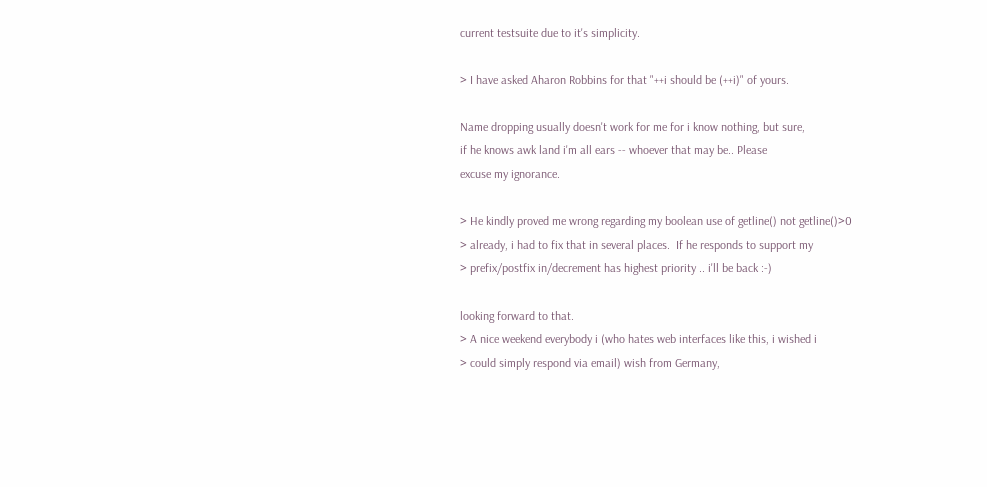current testsuite due to it's simplicity.

> I have asked Aharon Robbins for that "++i should be (++i)" of yours.

Name dropping usually doesn't work for me for i know nothing, but sure,
if he knows awk land i'm all ears -- whoever that may be.. Please
excuse my ignorance.

> He kindly proved me wrong regarding my boolean use of getline() not getline()>0
> already, i had to fix that in several places.  If he responds to support my
> prefix/postfix in/decrement has highest priority .. i'll be back :-)

looking forward to that.
> A nice weekend everybody i (who hates web interfaces like this, i wished i
> could simply respond via email) wish from Germany,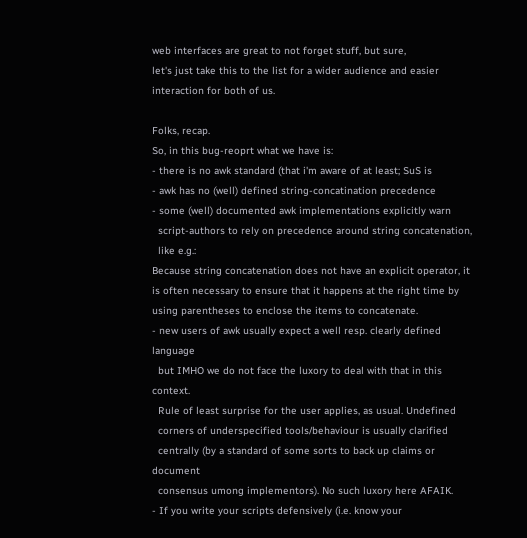web interfaces are great to not forget stuff, but sure,
let's just take this to the list for a wider audience and easier
interaction for both of us.

Folks, recap.
So, in this bug-reoprt what we have is:
- there is no awk standard (that i'm aware of at least; SuS is
- awk has no (well) defined string-concatination precedence
- some (well) documented awk implementations explicitly warn
  script-authors to rely on precedence around string concatenation,
  like e.g.:
Because string concatenation does not have an explicit operator, it is often necessary to ensure that it happens at the right time by using parentheses to enclose the items to concatenate.
- new users of awk usually expect a well resp. clearly defined language
  but IMHO we do not face the luxory to deal with that in this context.
  Rule of least surprise for the user applies, as usual. Undefined
  corners of underspecified tools/behaviour is usually clarified
  centrally (by a standard of some sorts to back up claims or document
  consensus umong implementors). No such luxory here AFAIK.
- If you write your scripts defensively (i.e. know your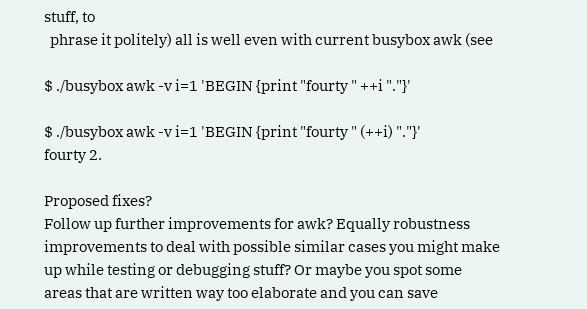stuff, to
  phrase it politely) all is well even with current busybox awk (see

$ ./busybox awk -v i=1 'BEGIN {print "fourty " ++i "."}'

$ ./busybox awk -v i=1 'BEGIN {print "fourty " (++i) "."}'
fourty 2.

Proposed fixes?
Follow up further improvements for awk? Equally robustness improvements to deal with possible similar cases you might make up while testing or debugging stuff? Or maybe you spot some areas that are written way too elaborate and you can save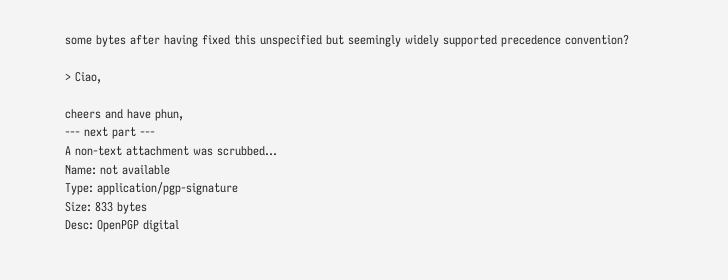some bytes after having fixed this unspecified but seemingly widely supported precedence convention?

> Ciao,

cheers and have phun,
--- next part ---
A non-text attachment was scrubbed...
Name: not available
Type: application/pgp-signature
Size: 833 bytes
Desc: OpenPGP digital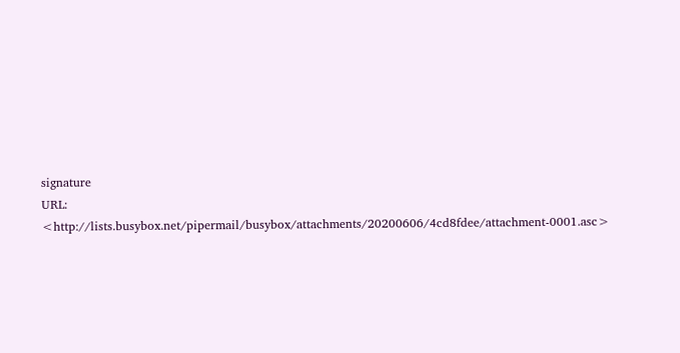signature
URL: <http://lists.busybox.net/pipermail/busybox/attachments/20200606/4cd8fdee/attachment-0001.asc>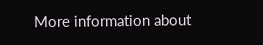More information about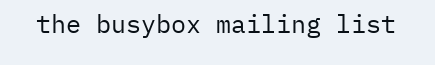the busybox mailing list